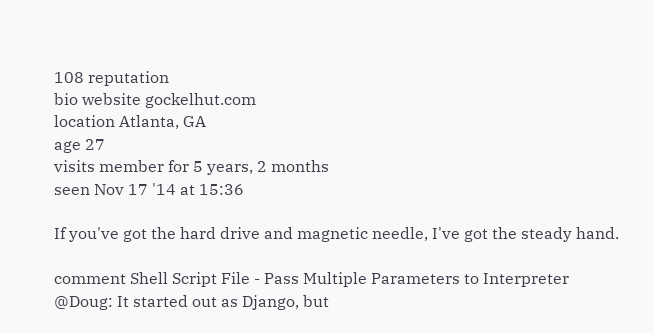108 reputation
bio website gockelhut.com
location Atlanta, GA
age 27
visits member for 5 years, 2 months
seen Nov 17 '14 at 15:36

If you've got the hard drive and magnetic needle, I've got the steady hand.

comment Shell Script File - Pass Multiple Parameters to Interpreter
@Doug: It started out as Django, but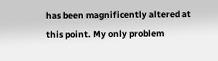has been magnificently altered at this point. My only problem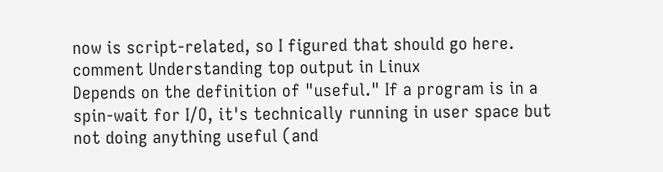now is script-related, so I figured that should go here.
comment Understanding top output in Linux
Depends on the definition of "useful." If a program is in a spin-wait for I/O, it's technically running in user space but not doing anything useful (and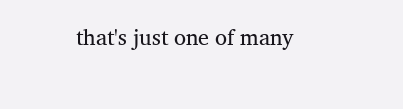that's just one of many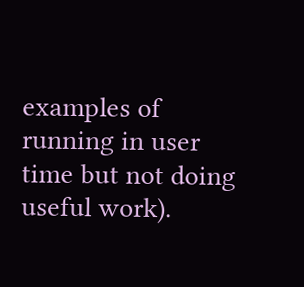examples of running in user time but not doing useful work).